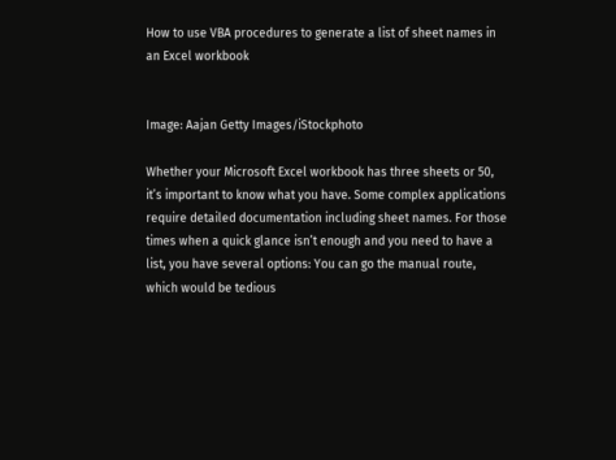How to use VBA procedures to generate a list of sheet names in an Excel workbook


Image: Aajan Getty Images/iStockphoto

Whether your Microsoft Excel workbook has three sheets or 50, it’s important to know what you have. Some complex applications require detailed documentation including sheet names. For those times when a quick glance isn’t enough and you need to have a list, you have several options: You can go the manual route, which would be tedious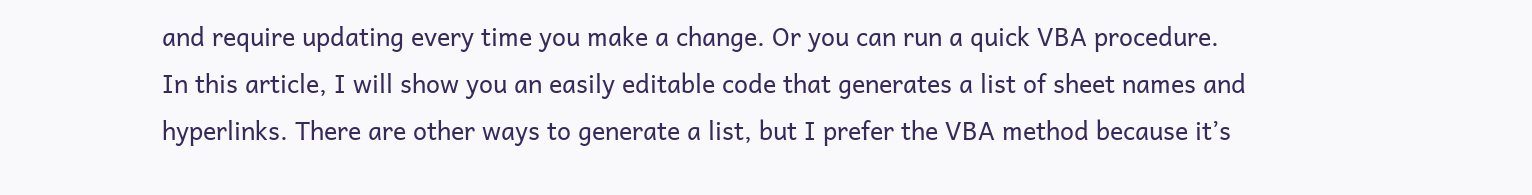and require updating every time you make a change. Or you can run a quick VBA procedure. In this article, I will show you an easily editable code that generates a list of sheet names and hyperlinks. There are other ways to generate a list, but I prefer the VBA method because it’s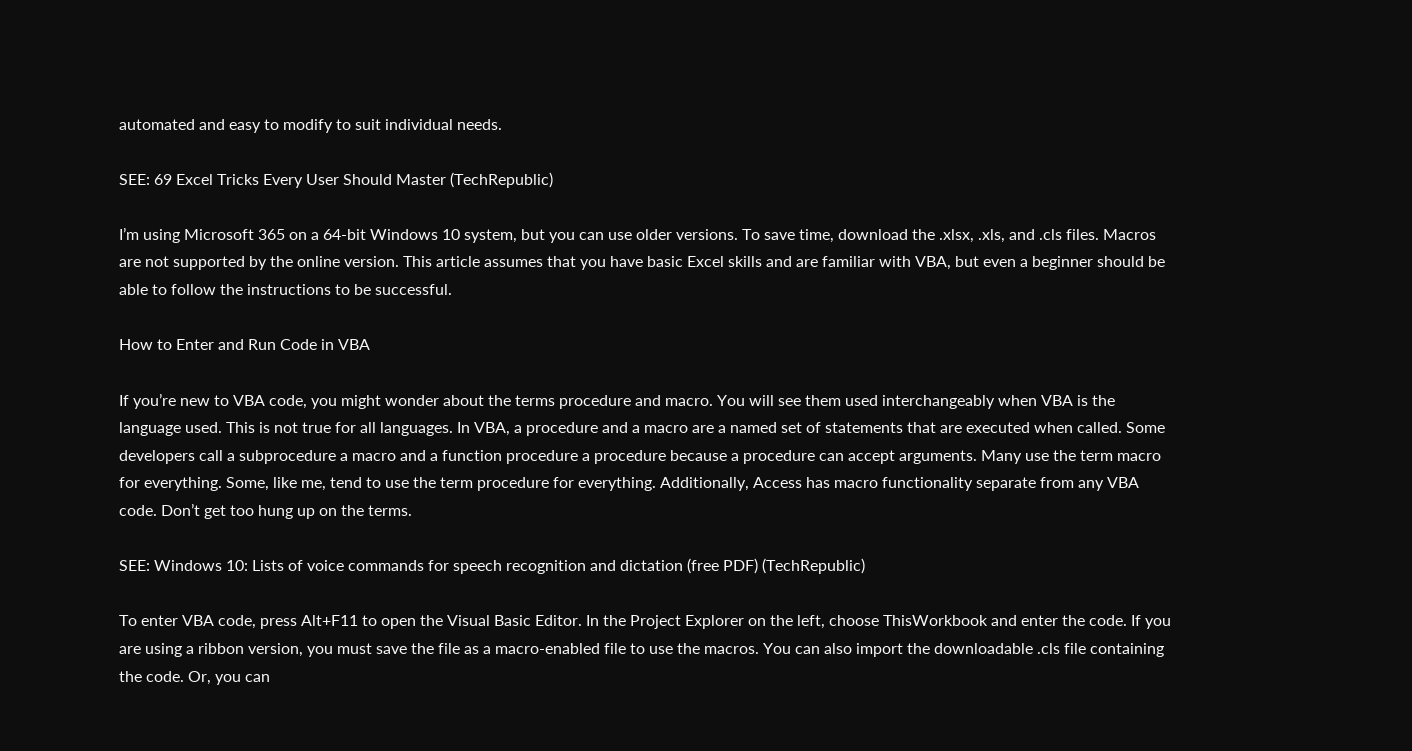automated and easy to modify to suit individual needs.

SEE: 69 Excel Tricks Every User Should Master (TechRepublic)

I’m using Microsoft 365 on a 64-bit Windows 10 system, but you can use older versions. To save time, download the .xlsx, .xls, and .cls files. Macros are not supported by the online version. This article assumes that you have basic Excel skills and are familiar with VBA, but even a beginner should be able to follow the instructions to be successful.

How to Enter and Run Code in VBA

If you’re new to VBA code, you might wonder about the terms procedure and macro. You will see them used interchangeably when VBA is the language used. This is not true for all languages. In VBA, a procedure and a macro are a named set of statements that are executed when called. Some developers call a subprocedure a macro and a function procedure a procedure because a procedure can accept arguments. Many use the term macro for everything. Some, like me, tend to use the term procedure for everything. Additionally, Access has macro functionality separate from any VBA code. Don’t get too hung up on the terms.

SEE: Windows 10: Lists of voice commands for speech recognition and dictation (free PDF) (TechRepublic)

To enter VBA code, press Alt+F11 to open the Visual Basic Editor. In the Project Explorer on the left, choose ThisWorkbook and enter the code. If you are using a ribbon version, you must save the file as a macro-enabled file to use the macros. You can also import the downloadable .cls file containing the code. Or, you can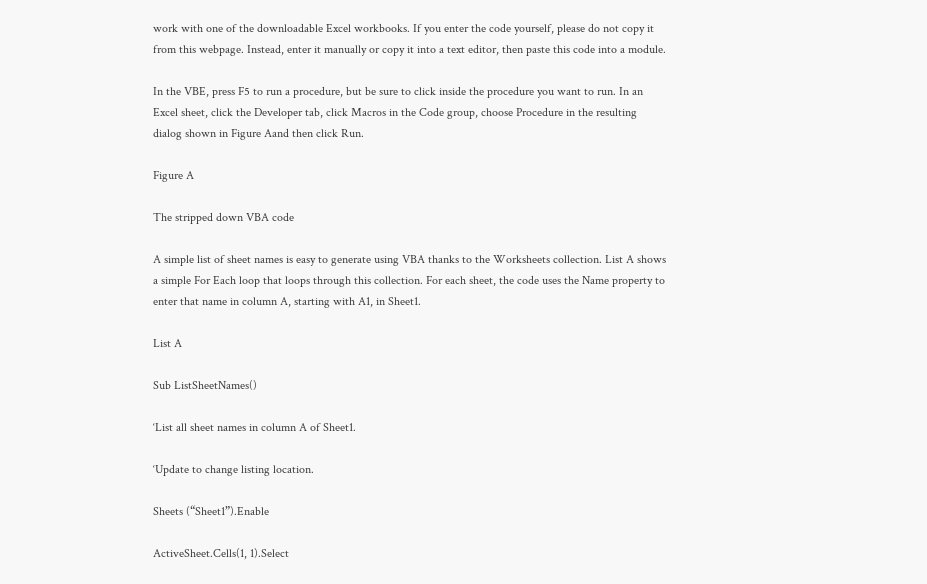work with one of the downloadable Excel workbooks. If you enter the code yourself, please do not copy it from this webpage. Instead, enter it manually or copy it into a text editor, then paste this code into a module.

In the VBE, press F5 to run a procedure, but be sure to click inside the procedure you want to run. In an Excel sheet, click the Developer tab, click Macros in the Code group, choose Procedure in the resulting dialog shown in Figure Aand then click Run.

Figure A

The stripped down VBA code

A simple list of sheet names is easy to generate using VBA thanks to the Worksheets collection. List A shows a simple For Each loop that loops through this collection. For each sheet, the code uses the Name property to enter that name in column A, starting with A1, in Sheet1.

List A

Sub ListSheetNames()

‘List all sheet names in column A of Sheet1.

‘Update to change listing location.

Sheets (“Sheet1”).Enable

ActiveSheet.Cells(1, 1).Select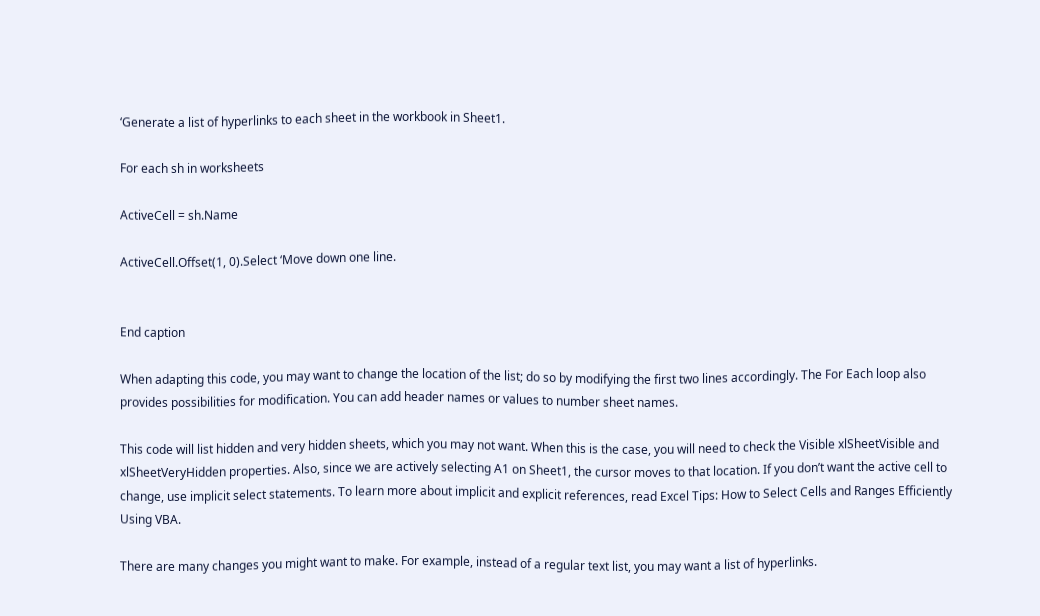‘Generate a list of hyperlinks to each sheet in the workbook in Sheet1.

For each sh in worksheets

ActiveCell = sh.Name

ActiveCell.Offset(1, 0).Select ‘Move down one line.


End caption

When adapting this code, you may want to change the location of the list; do so by modifying the first two lines accordingly. The For Each loop also provides possibilities for modification. You can add header names or values to number sheet names.

This code will list hidden and very hidden sheets, which you may not want. When this is the case, you will need to check the Visible xlSheetVisible and xlSheetVeryHidden properties. Also, since we are actively selecting A1 on Sheet1, the cursor moves to that location. If you don’t want the active cell to change, use implicit select statements. To learn more about implicit and explicit references, read Excel Tips: How to Select Cells and Ranges Efficiently Using VBA.

There are many changes you might want to make. For example, instead of a regular text list, you may want a list of hyperlinks.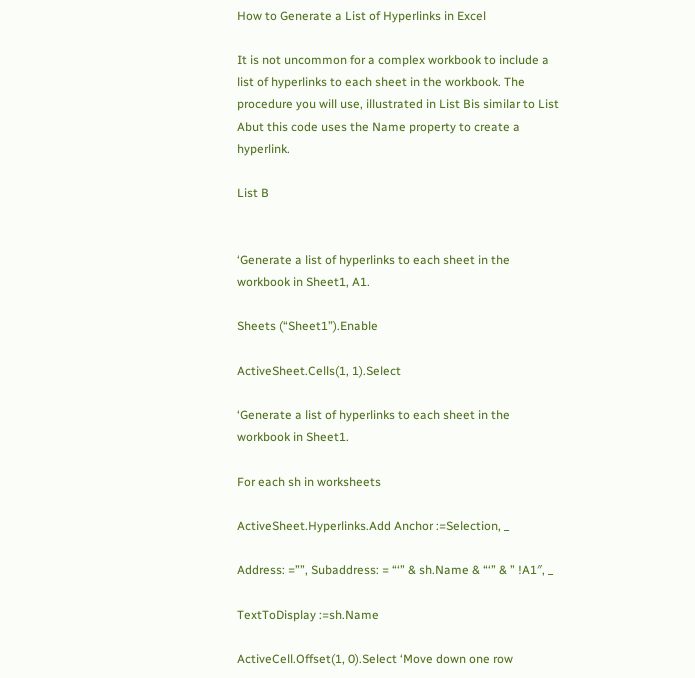How to Generate a List of Hyperlinks in Excel

It is not uncommon for a complex workbook to include a list of hyperlinks to each sheet in the workbook. The procedure you will use, illustrated in List Bis similar to List Abut this code uses the Name property to create a hyperlink.

List B


‘Generate a list of hyperlinks to each sheet in the workbook in Sheet1, A1.

Sheets (“Sheet1”).Enable

ActiveSheet.Cells(1, 1).Select

‘Generate a list of hyperlinks to each sheet in the workbook in Sheet1.

For each sh in worksheets

ActiveSheet.Hyperlinks.Add Anchor :=Selection, _

Address: =””, Subaddress: = “‘” & sh.Name & “‘” & ” !A1″, _

TextToDisplay :=sh.Name

ActiveCell.Offset(1, 0).Select ‘Move down one row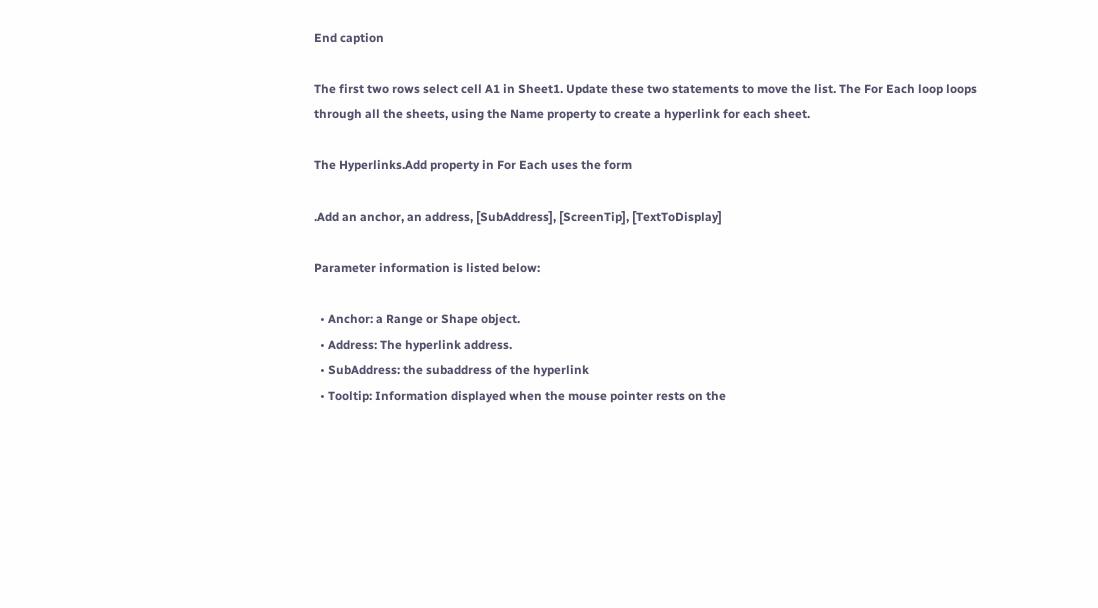End caption

The first two rows select cell A1 in Sheet1. Update these two statements to move the list. The For Each loop loops through all the sheets, using the Name property to create a hyperlink for each sheet.

The Hyperlinks.Add property in For Each uses the form

.Add an anchor, an address, [SubAddress], [ScreenTip], [TextToDisplay]

Parameter information is listed below:

  • Anchor: a Range or Shape object.
  • Address: The hyperlink address.
  • SubAddress: the subaddress of the hyperlink
  • Tooltip: Information displayed when the mouse pointer rests on the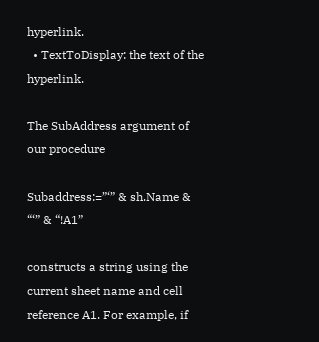hyperlink.
  • TextToDisplay: the text of the hyperlink.

The SubAddress argument of our procedure

Subaddress:=”‘” & sh.Name & “‘” & “!A1”

constructs a string using the current sheet name and cell reference A1. For example, if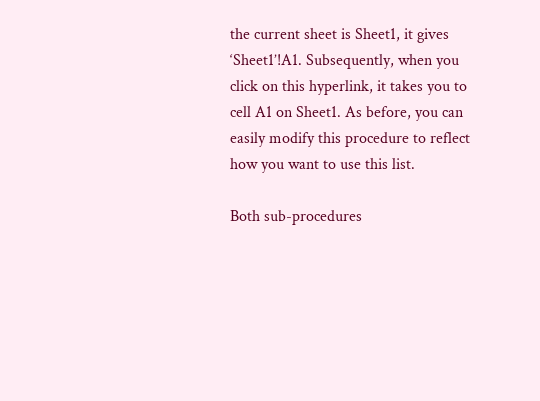the current sheet is Sheet1, it gives ‘Sheet1’!A1. Subsequently, when you click on this hyperlink, it takes you to cell A1 on Sheet1. As before, you can easily modify this procedure to reflect how you want to use this list.

Both sub-procedures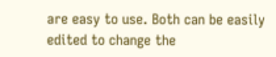are easy to use. Both can be easily edited to change the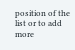position of the list or to add more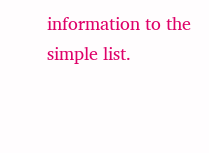information to the simple list.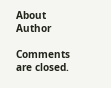About Author

Comments are closed.